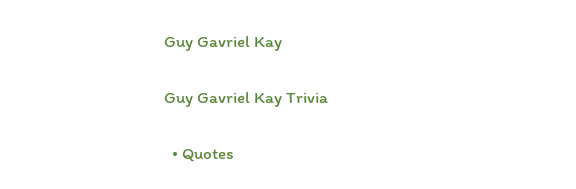Guy Gavriel Kay


Guy Gavriel Kay Trivia


  • Quotes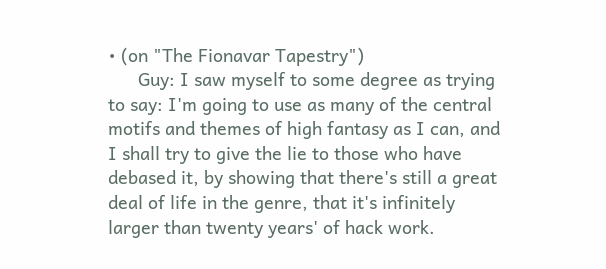• (on "The Fionavar Tapestry")
      Guy: I saw myself to some degree as trying to say: I'm going to use as many of the central motifs and themes of high fantasy as I can, and I shall try to give the lie to those who have debased it, by showing that there's still a great deal of life in the genre, that it's infinitely larger than twenty years' of hack work.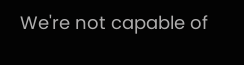We're not capable of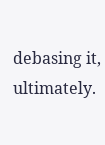debasing it, ultimately.